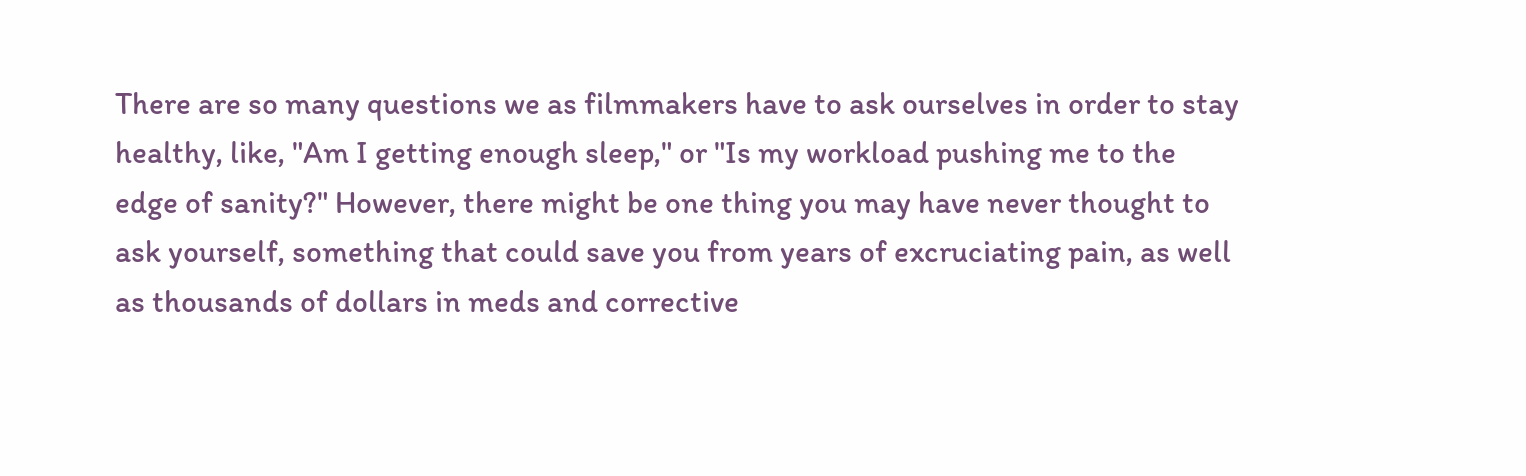There are so many questions we as filmmakers have to ask ourselves in order to stay healthy, like, "Am I getting enough sleep," or "Is my workload pushing me to the edge of sanity?" However, there might be one thing you may have never thought to ask yourself, something that could save you from years of excruciating pain, as well as thousands of dollars in meds and corrective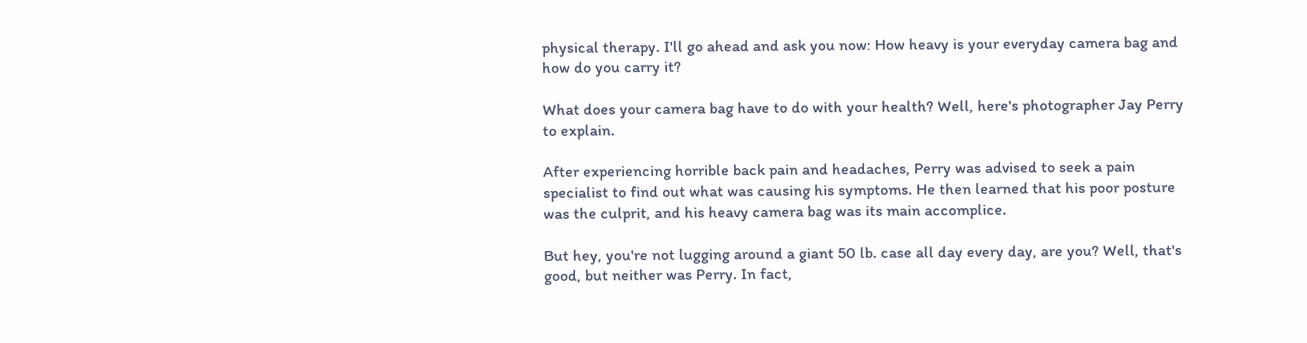physical therapy. I'll go ahead and ask you now: How heavy is your everyday camera bag and how do you carry it?

What does your camera bag have to do with your health? Well, here's photographer Jay Perry to explain.

After experiencing horrible back pain and headaches, Perry was advised to seek a pain specialist to find out what was causing his symptoms. He then learned that his poor posture was the culprit, and his heavy camera bag was its main accomplice.

But hey, you're not lugging around a giant 50 lb. case all day every day, are you? Well, that's good, but neither was Perry. In fact,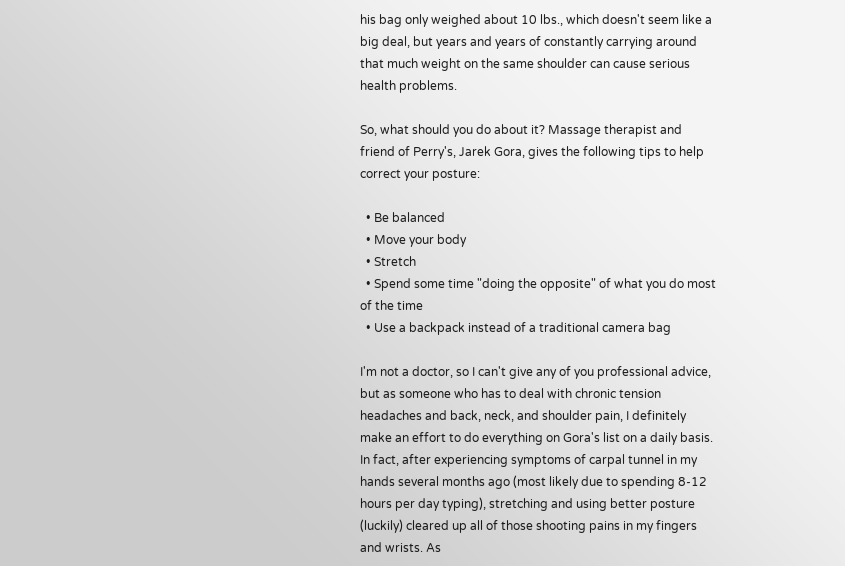his bag only weighed about 10 lbs., which doesn't seem like a big deal, but years and years of constantly carrying around that much weight on the same shoulder can cause serious health problems.

So, what should you do about it? Massage therapist and friend of Perry's, Jarek Gora, gives the following tips to help correct your posture:

  • Be balanced
  • Move your body
  • Stretch
  • Spend some time "doing the opposite" of what you do most of the time
  • Use a backpack instead of a traditional camera bag

I'm not a doctor, so I can't give any of you professional advice, but as someone who has to deal with chronic tension headaches and back, neck, and shoulder pain, I definitely make an effort to do everything on Gora's list on a daily basis. In fact, after experiencing symptoms of carpal tunnel in my hands several months ago (most likely due to spending 8-12 hours per day typing), stretching and using better posture (luckily) cleared up all of those shooting pains in my fingers and wrists. As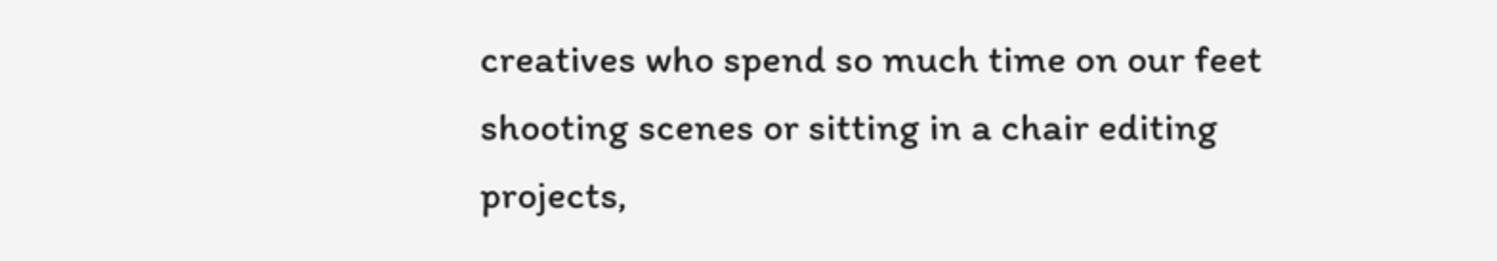creatives who spend so much time on our feet shooting scenes or sitting in a chair editing projects,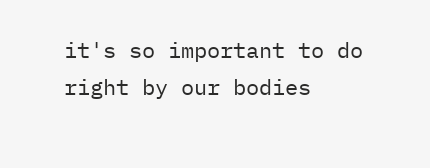it's so important to do right by our bodies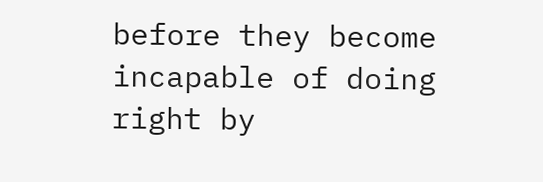before they become incapable of doing right by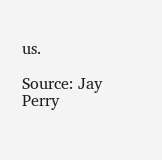us.

Source: Jay Perry